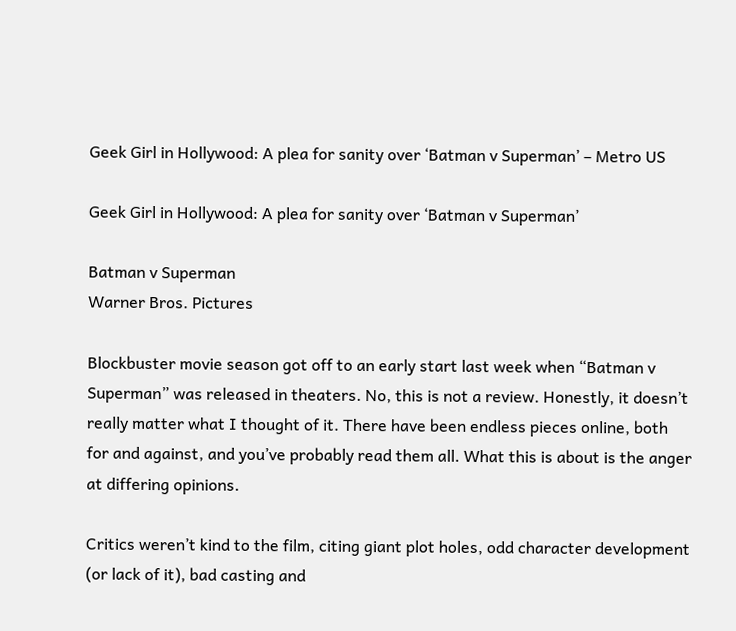Geek Girl in Hollywood: A plea for sanity over ‘Batman v Superman’ – Metro US

Geek Girl in Hollywood: A plea for sanity over ‘Batman v Superman’

Batman v Superman
Warner Bros. Pictures

Blockbuster movie season got off to an early start last week when “Batman v Superman” was released in theaters. No, this is not a review. Honestly, it doesn’t really matter what I thought of it. There have been endless pieces online, both for and against, and you’ve probably read them all. What this is about is the anger at differing opinions.

Critics weren’t kind to the film, citing giant plot holes, odd character development (or lack of it), bad casting and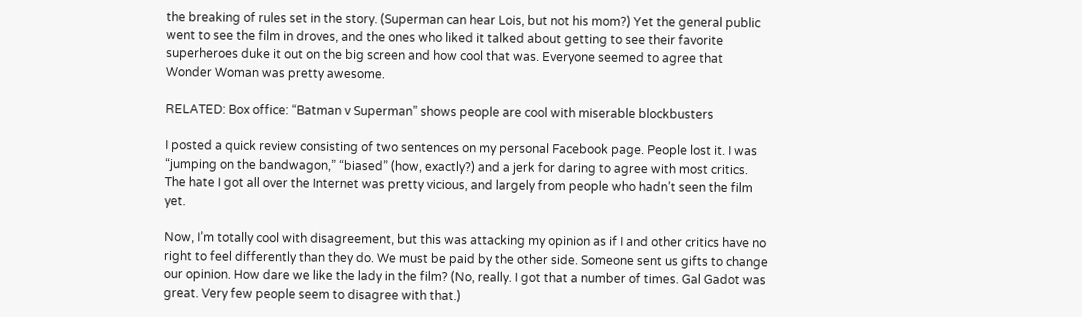the breaking of rules set in the story. (Superman can hear Lois, but not his mom?) Yet the general public went to see the film in droves, and the ones who liked it talked about getting to see their favorite superheroes duke it out on the big screen and how cool that was. Everyone seemed to agree that Wonder Woman was pretty awesome.

RELATED: Box office: “Batman v Superman” shows people are cool with miserable blockbusters

I posted a quick review consisting of two sentences on my personal Facebook page. People lost it. I was “jumping on the bandwagon,” “biased” (how, exactly?) and a jerk for daring to agree with most critics. The hate I got all over the Internet was pretty vicious, and largely from people who hadn’t seen the film yet.

Now, I’m totally cool with disagreement, but this was attacking my opinion as if I and other critics have no right to feel differently than they do. We must be paid by the other side. Someone sent us gifts to change our opinion. How dare we like the lady in the film? (No, really. I got that a number of times. Gal Gadot was great. Very few people seem to disagree with that.)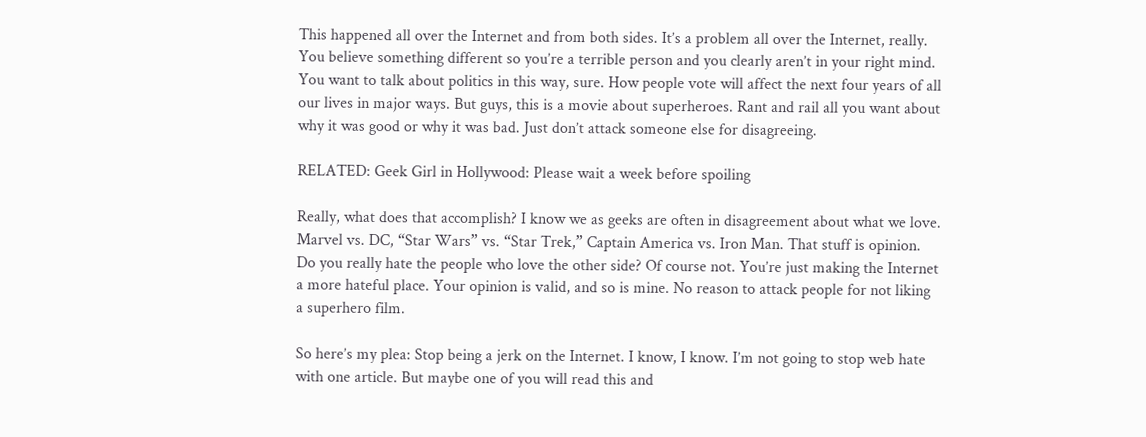This happened all over the Internet and from both sides. It’s a problem all over the Internet, really. You believe something different so you’re a terrible person and you clearly aren’t in your right mind. You want to talk about politics in this way, sure. How people vote will affect the next four years of all our lives in major ways. But guys, this is a movie about superheroes. Rant and rail all you want about why it was good or why it was bad. Just don’t attack someone else for disagreeing.

RELATED: Geek Girl in Hollywood: Please wait a week before spoiling

Really, what does that accomplish? I know we as geeks are often in disagreement about what we love. Marvel vs. DC, “Star Wars” vs. “Star Trek,” Captain America vs. Iron Man. That stuff is opinion. Do you really hate the people who love the other side? Of course not. You’re just making the Internet a more hateful place. Your opinion is valid, and so is mine. No reason to attack people for not liking a superhero film.

So here’s my plea: Stop being a jerk on the Internet. I know, I know. I’m not going to stop web hate with one article. But maybe one of you will read this and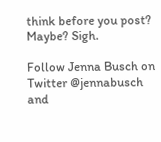think before you post? Maybe? Sigh.

Follow Jenna Busch on Twitter @jennabusch and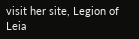visit her site, Legion of Leia